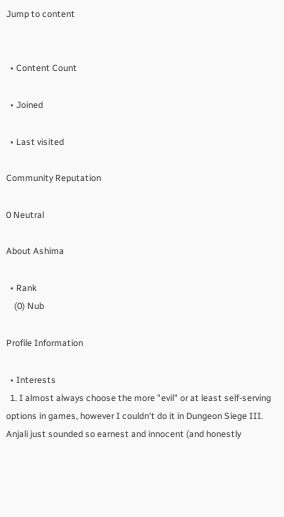Jump to content


  • Content Count

  • Joined

  • Last visited

Community Reputation

0 Neutral

About Ashima

  • Rank
    (0) Nub

Profile Information

  • Interests
  1. I almost always choose the more "evil" or at least self-serving options in games, however I couldn't do it in Dungeon Siege III. Anjali just sounded so earnest and innocent (and honestly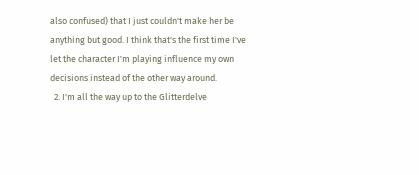also confused) that I just couldn't make her be anything but good. I think that's the first time I've let the character I'm playing influence my own decisions instead of the other way around.
  2. I'm all the way up to the Glitterdelve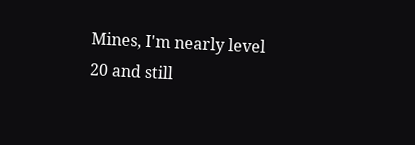Mines, I'm nearly level 20 and still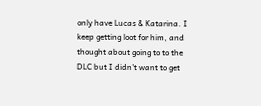only have Lucas & Katarina. I keep getting loot for him, and thought about going to to the DLC but I didn't want to get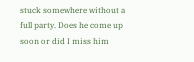stuck somewhere without a full party. Does he come up soon or did I miss him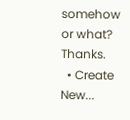somehow or what? Thanks.
  • Create New...